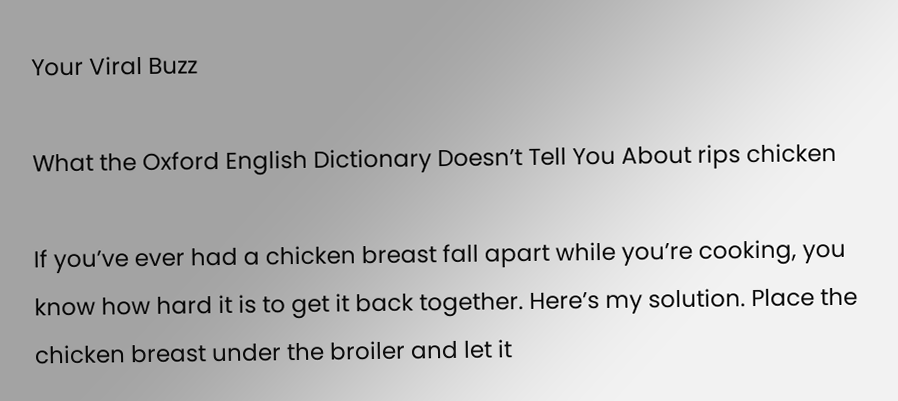Your Viral Buzz

What the Oxford English Dictionary Doesn’t Tell You About rips chicken

If you’ve ever had a chicken breast fall apart while you’re cooking, you know how hard it is to get it back together. Here’s my solution. Place the chicken breast under the broiler and let it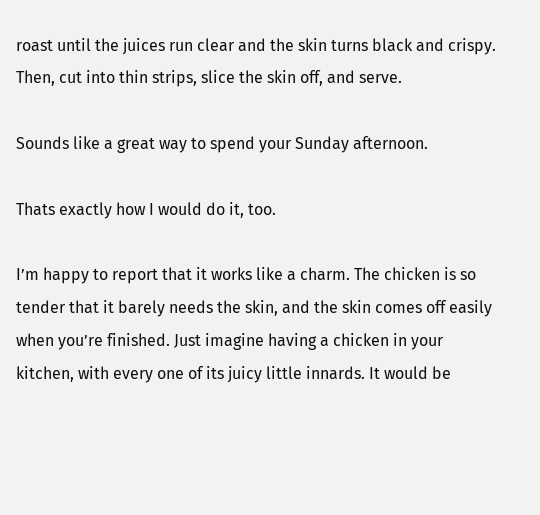roast until the juices run clear and the skin turns black and crispy. Then, cut into thin strips, slice the skin off, and serve.

Sounds like a great way to spend your Sunday afternoon.

Thats exactly how I would do it, too.

I’m happy to report that it works like a charm. The chicken is so tender that it barely needs the skin, and the skin comes off easily when you’re finished. Just imagine having a chicken in your kitchen, with every one of its juicy little innards. It would be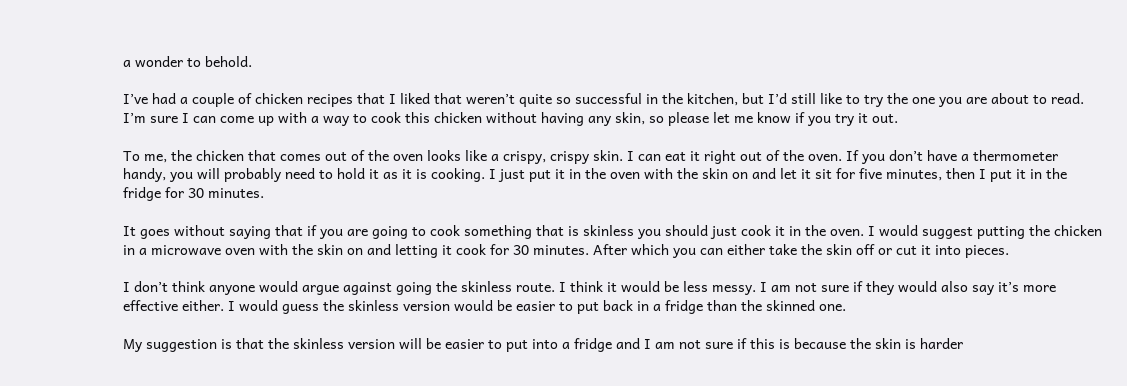a wonder to behold.

I’ve had a couple of chicken recipes that I liked that weren’t quite so successful in the kitchen, but I’d still like to try the one you are about to read. I’m sure I can come up with a way to cook this chicken without having any skin, so please let me know if you try it out.

To me, the chicken that comes out of the oven looks like a crispy, crispy skin. I can eat it right out of the oven. If you don’t have a thermometer handy, you will probably need to hold it as it is cooking. I just put it in the oven with the skin on and let it sit for five minutes, then I put it in the fridge for 30 minutes.

It goes without saying that if you are going to cook something that is skinless you should just cook it in the oven. I would suggest putting the chicken in a microwave oven with the skin on and letting it cook for 30 minutes. After which you can either take the skin off or cut it into pieces.

I don’t think anyone would argue against going the skinless route. I think it would be less messy. I am not sure if they would also say it’s more effective either. I would guess the skinless version would be easier to put back in a fridge than the skinned one.

My suggestion is that the skinless version will be easier to put into a fridge and I am not sure if this is because the skin is harder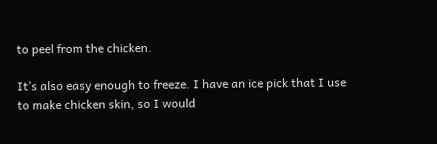to peel from the chicken.

It’s also easy enough to freeze. I have an ice pick that I use to make chicken skin, so I would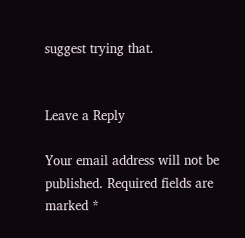suggest trying that.


Leave a Reply

Your email address will not be published. Required fields are marked *